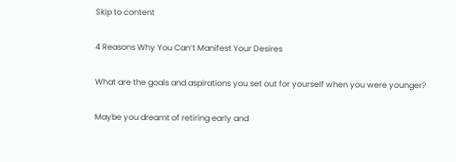Skip to content

4 Reasons Why You Can’t Manifest Your Desires

What are the goals and aspirations you set out for yourself when you were younger?

Maybe you dreamt of retiring early and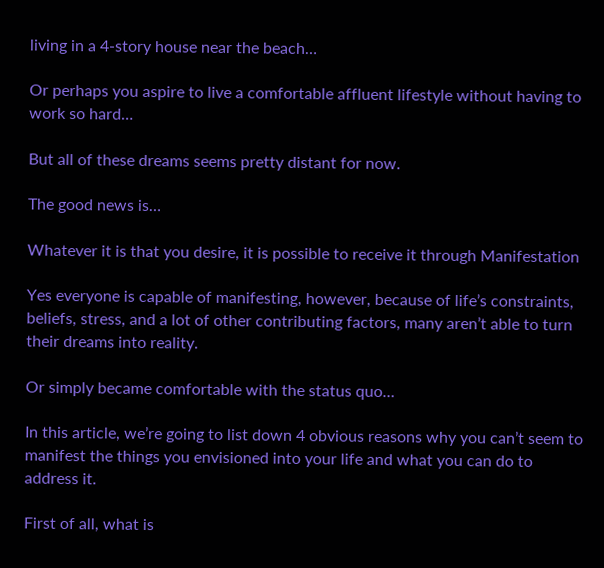living in a 4-story house near the beach…

Or perhaps you aspire to live a comfortable affluent lifestyle without having to work so hard…

But all of these dreams seems pretty distant for now.

The good news is…

Whatever it is that you desire, it is possible to receive it through Manifestation

Yes everyone is capable of manifesting, however, because of life’s constraints, beliefs, stress, and a lot of other contributing factors, many aren’t able to turn their dreams into reality.

Or simply became comfortable with the status quo…

In this article, we’re going to list down 4 obvious reasons why you can’t seem to manifest the things you envisioned into your life and what you can do to address it.

First of all, what is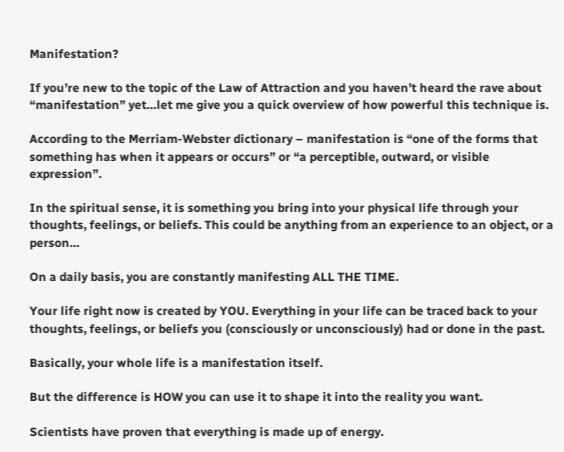Manifestation?

If you’re new to the topic of the Law of Attraction and you haven’t heard the rave about “manifestation” yet…let me give you a quick overview of how powerful this technique is.

According to the Merriam-Webster dictionary – manifestation is “one of the forms that something has when it appears or occurs” or “a perceptible, outward, or visible expression”.

In the spiritual sense, it is something you bring into your physical life through your thoughts, feelings, or beliefs. This could be anything from an experience to an object, or a person…

On a daily basis, you are constantly manifesting ALL THE TIME.

Your life right now is created by YOU. Everything in your life can be traced back to your thoughts, feelings, or beliefs you (consciously or unconsciously) had or done in the past.

Basically, your whole life is a manifestation itself.

But the difference is HOW you can use it to shape it into the reality you want.

Scientists have proven that everything is made up of energy.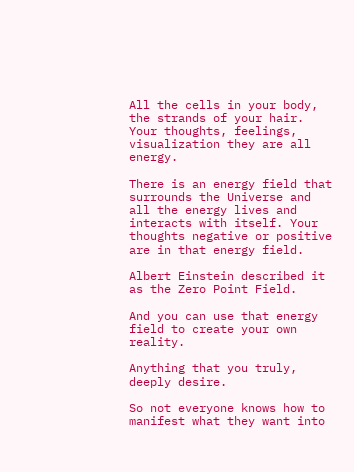All the cells in your body, the strands of your hair. Your thoughts, feelings, visualization they are all energy.

There is an energy field that surrounds the Universe and all the energy lives and interacts with itself. Your thoughts negative or positive are in that energy field.

Albert Einstein described it as the Zero Point Field.

And you can use that energy field to create your own reality.

Anything that you truly, deeply desire.

So not everyone knows how to manifest what they want into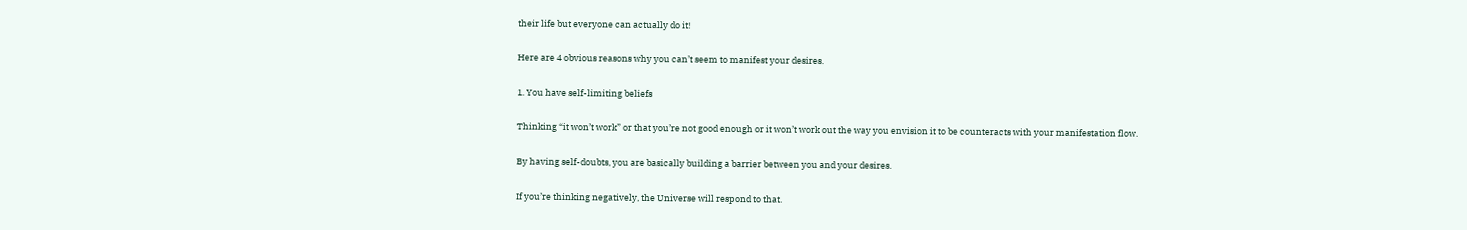their life but everyone can actually do it!

Here are 4 obvious reasons why you can’t seem to manifest your desires.

1. You have self-limiting beliefs

Thinking “it won’t work” or that you’re not good enough or it won’t work out the way you envision it to be counteracts with your manifestation flow.

By having self-doubts, you are basically building a barrier between you and your desires.

If you’re thinking negatively, the Universe will respond to that.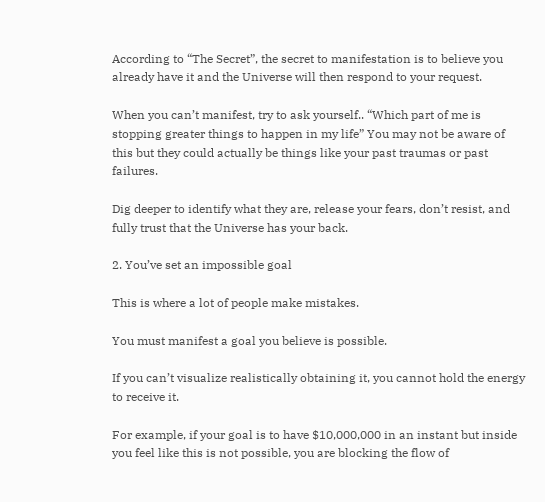According to “The Secret”, the secret to manifestation is to believe you already have it and the Universe will then respond to your request.

When you can’t manifest, try to ask yourself.. “Which part of me is stopping greater things to happen in my life” You may not be aware of this but they could actually be things like your past traumas or past failures.

Dig deeper to identify what they are, release your fears, don’t resist, and fully trust that the Universe has your back.

2. You’ve set an impossible goal

This is where a lot of people make mistakes.

You must manifest a goal you believe is possible.

If you can’t visualize realistically obtaining it, you cannot hold the energy to receive it.

For example, if your goal is to have $10,000,000 in an instant but inside you feel like this is not possible, you are blocking the flow of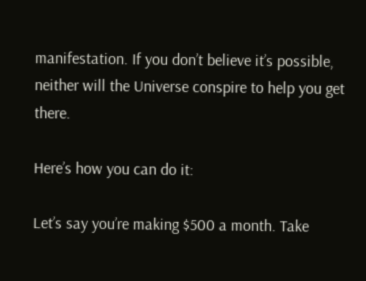manifestation. If you don’t believe it’s possible, neither will the Universe conspire to help you get there.

Here’s how you can do it:

Let’s say you’re making $500 a month. Take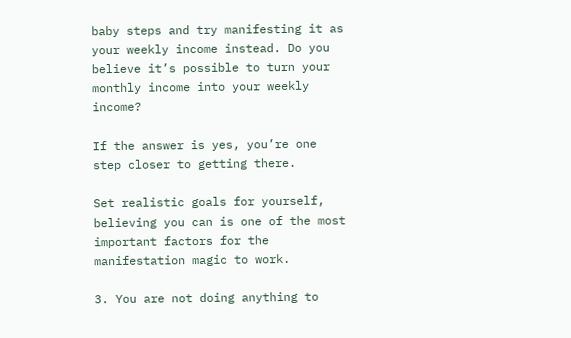baby steps and try manifesting it as your weekly income instead. Do you believe it’s possible to turn your monthly income into your weekly income?

If the answer is yes, you’re one step closer to getting there.

Set realistic goals for yourself,  believing you can is one of the most important factors for the manifestation magic to work.

3. You are not doing anything to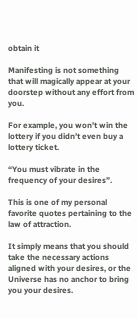obtain it

Manifesting is not something that will magically appear at your doorstep without any effort from you.

For example, you won’t win the lottery if you didn’t even buy a lottery ticket.

“You must vibrate in the frequency of your desires”.

This is one of my personal favorite quotes pertaining to the law of attraction.

It simply means that you should take the necessary actions aligned with your desires, or the Universe has no anchor to bring you your desires.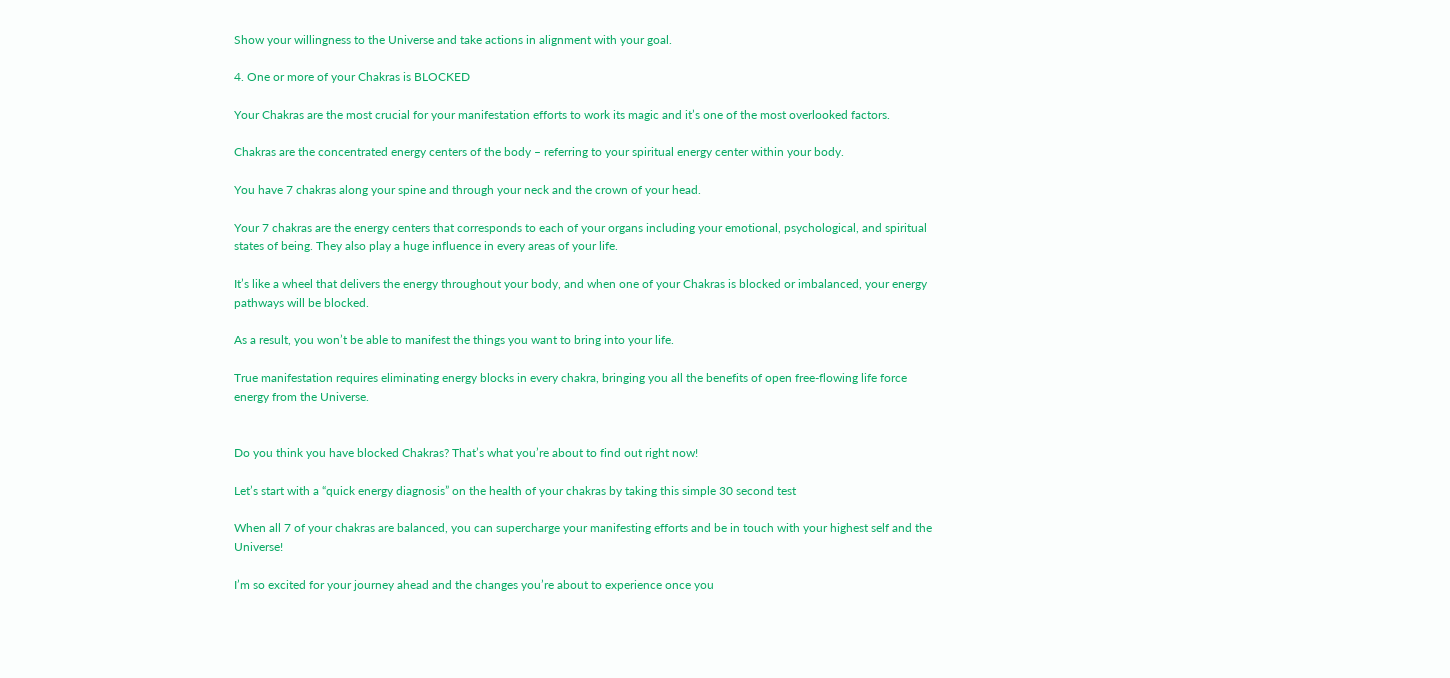Show your willingness to the Universe and take actions in alignment with your goal.

4. One or more of your Chakras is BLOCKED

Your Chakras are the most crucial for your manifestation efforts to work its magic and it’s one of the most overlooked factors.

Chakras are the concentrated energy centers of the body – referring to your spiritual energy center within your body.

You have 7 chakras along your spine and through your neck and the crown of your head.

Your 7 chakras are the energy centers that corresponds to each of your organs including your emotional, psychological, and spiritual states of being. They also play a huge influence in every areas of your life.

It’s like a wheel that delivers the energy throughout your body, and when one of your Chakras is blocked or imbalanced, your energy pathways will be blocked.

As a result, you won’t be able to manifest the things you want to bring into your life.

True manifestation requires eliminating energy blocks in every chakra, bringing you all the benefits of open free-flowing life force energy from the Universe.


Do you think you have blocked Chakras? That’s what you’re about to find out right now!

Let’s start with a “quick energy diagnosis” on the health of your chakras by taking this simple 30 second test

When all 7 of your chakras are balanced, you can supercharge your manifesting efforts and be in touch with your highest self and the Universe!

I’m so excited for your journey ahead and the changes you’re about to experience once you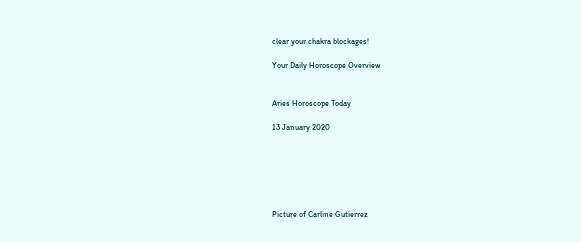clear your chakra blockages!

Your Daily Horoscope Overview


Aries Horoscope Today

13 January 2020






Picture of Carline Gutierrez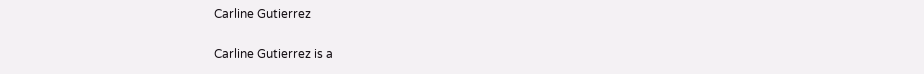Carline Gutierrez

Carline Gutierrez is a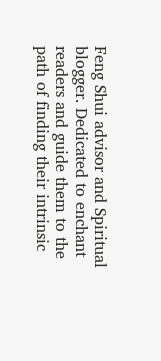Feng Shui advisor and Spiritual blogger. Dedicated to enchant readers and guide them to the path of finding their intrinsic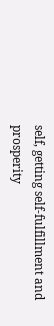self, getting self-fulfillment and prosperity